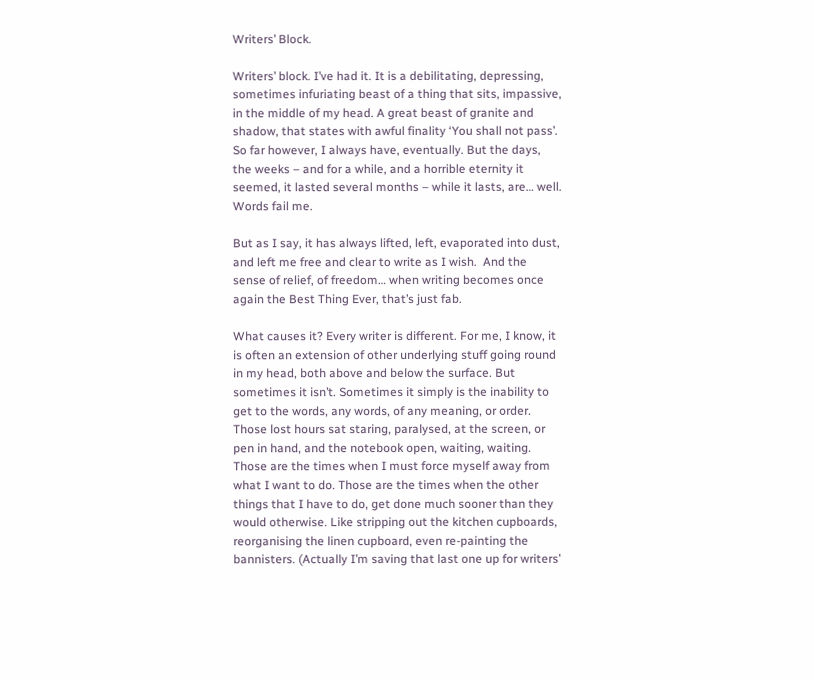Writers’ Block.

Writers’ block. I’ve had it. It is a debilitating, depressing, sometimes infuriating beast of a thing that sits, impassive, in the middle of my head. A great beast of granite and shadow, that states with awful finality ‘You shall not pass’. So far however, I always have, eventually. But the days, the weeks – and for a while, and a horrible eternity it seemed, it lasted several months – while it lasts, are… well. Words fail me.

But as I say, it has always lifted, left, evaporated into dust, and left me free and clear to write as I wish.  And the sense of relief, of freedom… when writing becomes once again the Best Thing Ever, that’s just fab.

What causes it? Every writer is different. For me, I know, it is often an extension of other underlying stuff going round in my head, both above and below the surface. But sometimes it isn’t. Sometimes it simply is the inability to get to the words, any words, of any meaning, or order. Those lost hours sat staring, paralysed, at the screen, or pen in hand, and the notebook open, waiting, waiting. Those are the times when I must force myself away from what I want to do. Those are the times when the other things that I have to do, get done much sooner than they would otherwise. Like stripping out the kitchen cupboards, reorganising the linen cupboard, even re-painting the bannisters. (Actually I’m saving that last one up for writers’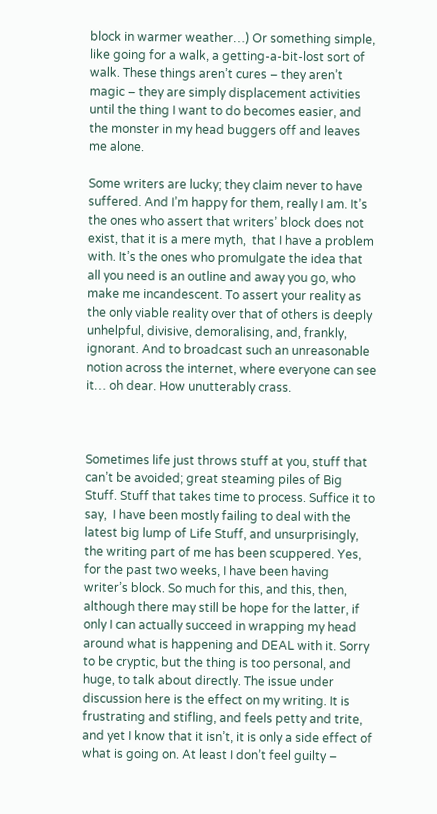block in warmer weather…) Or something simple, like going for a walk, a getting-a-bit-lost sort of walk. These things aren’t cures – they aren’t magic – they are simply displacement activities until the thing I want to do becomes easier, and the monster in my head buggers off and leaves me alone.

Some writers are lucky; they claim never to have suffered. And I’m happy for them, really I am. It’s the ones who assert that writers’ block does not exist, that it is a mere myth,  that I have a problem with. It’s the ones who promulgate the idea that all you need is an outline and away you go, who make me incandescent. To assert your reality as the only viable reality over that of others is deeply unhelpful, divisive, demoralising, and, frankly, ignorant. And to broadcast such an unreasonable notion across the internet, where everyone can see it… oh dear. How unutterably crass.



Sometimes life just throws stuff at you, stuff that can’t be avoided; great steaming piles of Big Stuff. Stuff that takes time to process. Suffice it to say,  I have been mostly failing to deal with the latest big lump of Life Stuff, and unsurprisingly, the writing part of me has been scuppered. Yes, for the past two weeks, I have been having writer’s block. So much for this, and this, then, although there may still be hope for the latter, if only I can actually succeed in wrapping my head around what is happening and DEAL with it. Sorry to be cryptic, but the thing is too personal, and huge, to talk about directly. The issue under discussion here is the effect on my writing. It is frustrating and stifling, and feels petty and trite, and yet I know that it isn’t, it is only a side effect of what is going on. At least I don’t feel guilty –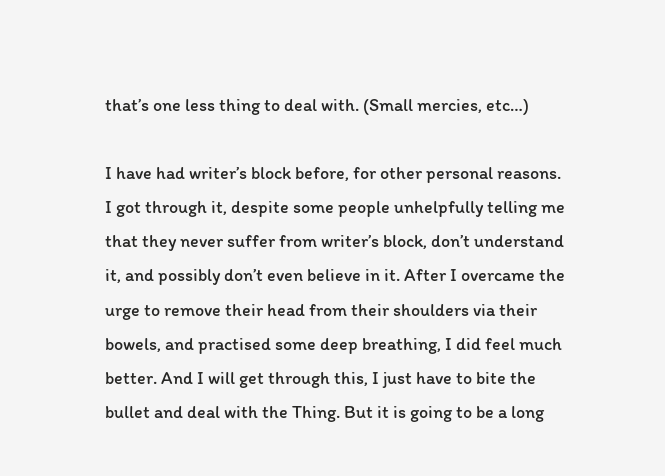that’s one less thing to deal with. (Small mercies, etc…)

I have had writer’s block before, for other personal reasons. I got through it, despite some people unhelpfully telling me that they never suffer from writer’s block, don’t understand it, and possibly don’t even believe in it. After I overcame the urge to remove their head from their shoulders via their bowels, and practised some deep breathing, I did feel much better. And I will get through this, I just have to bite the bullet and deal with the Thing. But it is going to be a long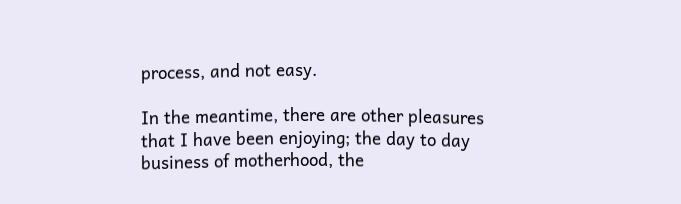process, and not easy.

In the meantime, there are other pleasures that I have been enjoying; the day to day business of motherhood, the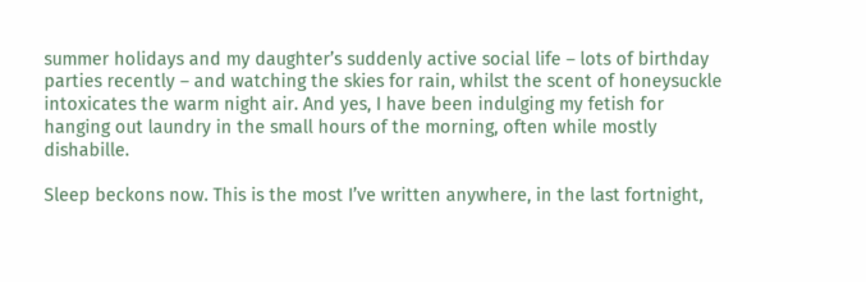summer holidays and my daughter’s suddenly active social life – lots of birthday parties recently – and watching the skies for rain, whilst the scent of honeysuckle intoxicates the warm night air. And yes, I have been indulging my fetish for hanging out laundry in the small hours of the morning, often while mostly dishabille.

Sleep beckons now. This is the most I’ve written anywhere, in the last fortnight,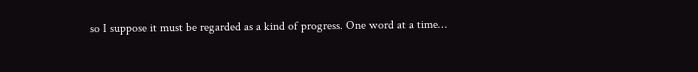so I suppose it must be regarded as a kind of progress. One word at a time…